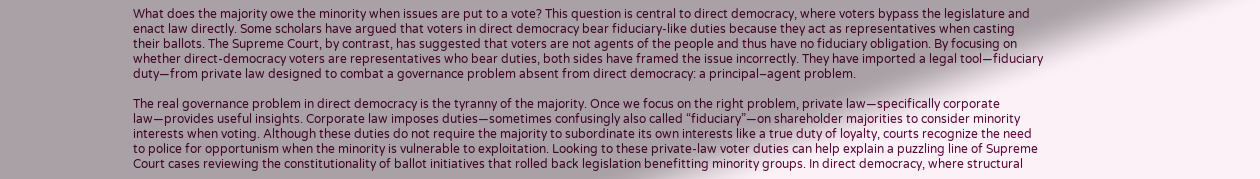What does the majority owe the minority when issues are put to a vote? This question is central to direct democracy, where voters bypass the legislature and enact law directly. Some scholars have argued that voters in direct democracy bear fiduciary-like duties because they act as representatives when casting their ballots. The Supreme Court, by contrast, has suggested that voters are not agents of the people and thus have no fiduciary obligation. By focusing on whether direct-democracy voters are representatives who bear duties, both sides have framed the issue incorrectly. They have imported a legal tool—fiduciary duty—from private law designed to combat a governance problem absent from direct democracy: a principal–agent problem.

The real governance problem in direct democracy is the tyranny of the majority. Once we focus on the right problem, private law—specifically corporate law—provides useful insights. Corporate law imposes duties—sometimes confusingly also called “fiduciary”—on shareholder majorities to consider minority interests when voting. Although these duties do not require the majority to subordinate its own interests like a true duty of loyalty, courts recognize the need to police for opportunism when the minority is vulnerable to exploitation. Looking to these private-law voter duties can help explain a puzzling line of Supreme Court cases reviewing the constitutionality of ballot initiatives that rolled back legislation benefitting minority groups. In direct democracy, where structural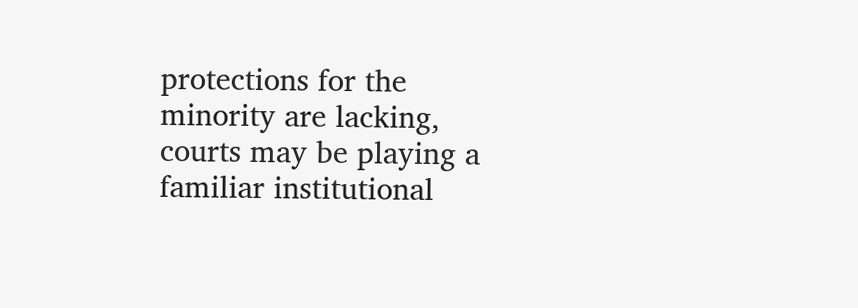protections for the minority are lacking, courts may be playing a familiar institutional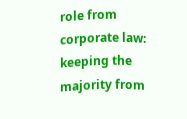role from corporate law: keeping the majority from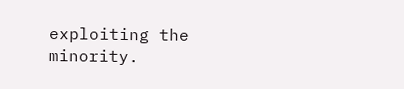exploiting the minority.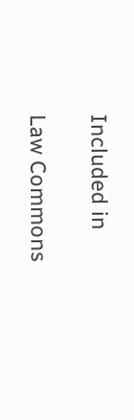Included in

Law Commons